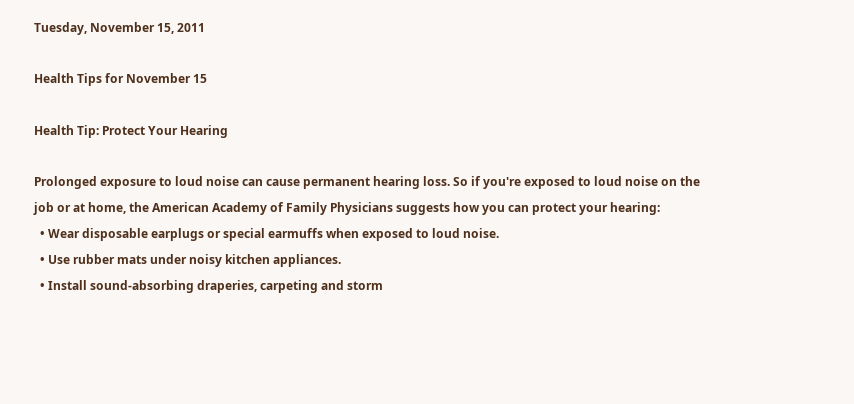Tuesday, November 15, 2011

Health Tips for November 15

Health Tip: Protect Your Hearing

Prolonged exposure to loud noise can cause permanent hearing loss. So if you're exposed to loud noise on the job or at home, the American Academy of Family Physicians suggests how you can protect your hearing:
  • Wear disposable earplugs or special earmuffs when exposed to loud noise.
  • Use rubber mats under noisy kitchen appliances.
  • Install sound-absorbing draperies, carpeting and storm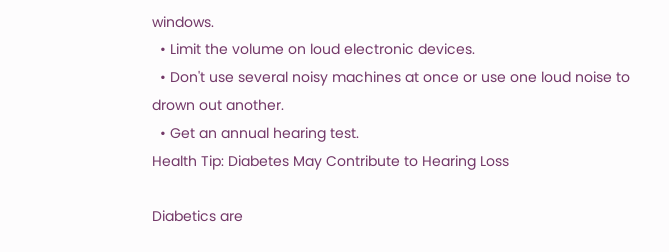windows.
  • Limit the volume on loud electronic devices.
  • Don't use several noisy machines at once or use one loud noise to drown out another.
  • Get an annual hearing test.
Health Tip: Diabetes May Contribute to Hearing Loss

Diabetics are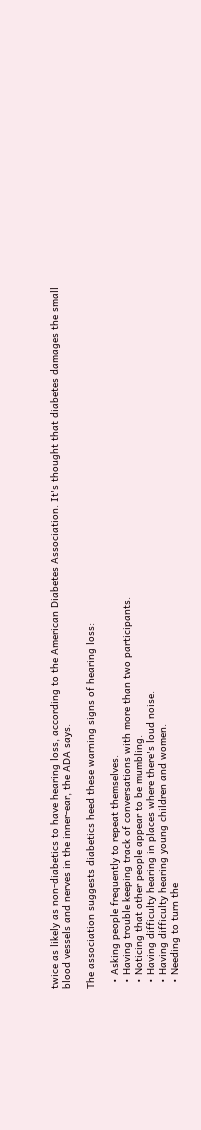twice as likely as non-diabetics to have hearing loss, according to the American Diabetes Association. It's thought that diabetes damages the small blood vessels and nerves in the inner-ear, the ADA says.

The association suggests diabetics heed these warning signs of hearing loss:

  • Asking people frequently to repeat themselves.
  • Having trouble keeping track of conversations with more than two participants.
  • Noticing that other people appear to be mumbling.
  • Having difficulty hearing in places where there's loud noise.
  • Having difficulty hearing young children and women.
  • Needing to turn the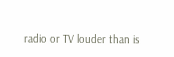radio or TV louder than is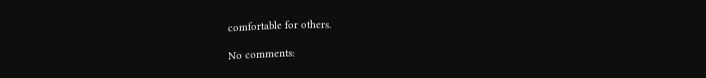comfortable for others.

No comments: